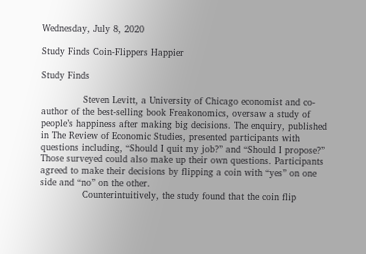Wednesday, July 8, 2020

Study Finds Coin-Flippers Happier

Study Finds

              Steven Levitt, a University of Chicago economist and co-author of the best-selling book Freakonomics, oversaw a study of people’s happiness after making big decisions. The enquiry, published in The Review of Economic Studies, presented participants with questions including, “Should I quit my job?” and “Should I propose?” Those surveyed could also make up their own questions. Participants agreed to make their decisions by flipping a coin with “yes” on one side and “no” on the other.
              Counterintuitively, the study found that the coin flip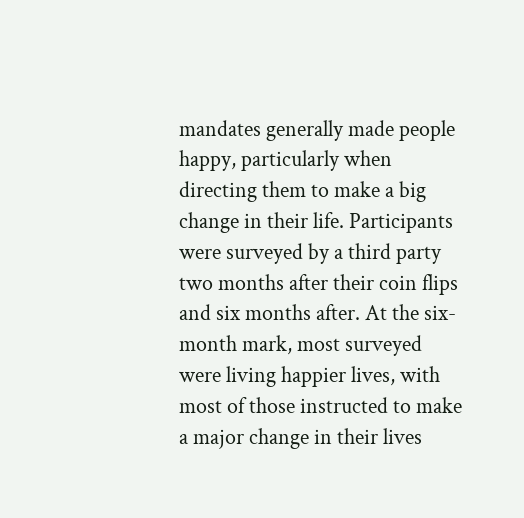mandates generally made people happy, particularly when directing them to make a big change in their life. Participants were surveyed by a third party two months after their coin flips and six months after. At the six-month mark, most surveyed were living happier lives, with most of those instructed to make a major change in their lives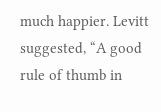much happier. Levitt suggested, “A good rule of thumb in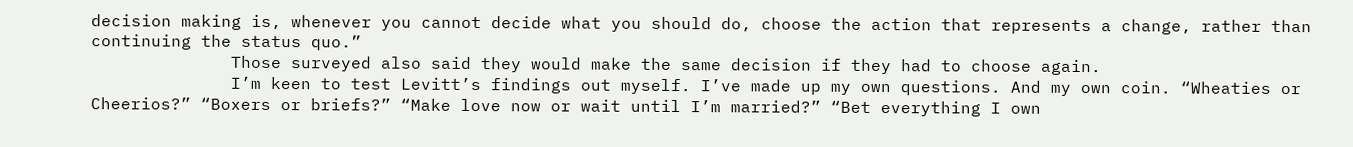decision making is, whenever you cannot decide what you should do, choose the action that represents a change, rather than continuing the status quo.”
              Those surveyed also said they would make the same decision if they had to choose again.
              I’m keen to test Levitt’s findings out myself. I’ve made up my own questions. And my own coin. “Wheaties or Cheerios?” “Boxers or briefs?” “Make love now or wait until I’m married?” “Bet everything I own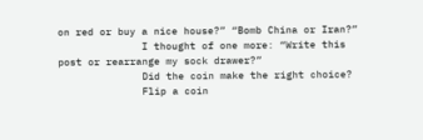on red or buy a nice house?” “Bomb China or Iran?”
              I thought of one more: “Write this post or rearrange my sock drawer?”
              Did the coin make the right choice?
              Flip a coin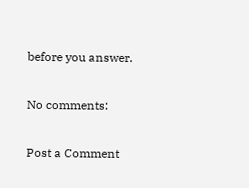before you answer.

No comments:

Post a Comment